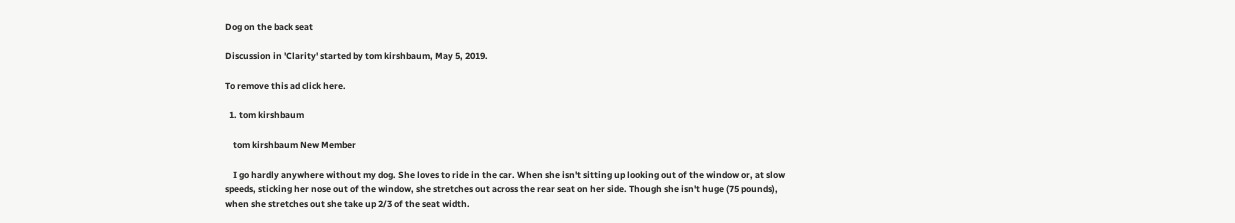Dog on the back seat

Discussion in 'Clarity' started by tom kirshbaum, May 5, 2019.

To remove this ad click here.

  1. tom kirshbaum

    tom kirshbaum New Member

    I go hardly anywhere without my dog. She loves to ride in the car. When she isn't sitting up looking out of the window or, at slow speeds, sticking her nose out of the window, she stretches out across the rear seat on her side. Though she isn't huge (75 pounds), when she stretches out she take up 2/3 of the seat width.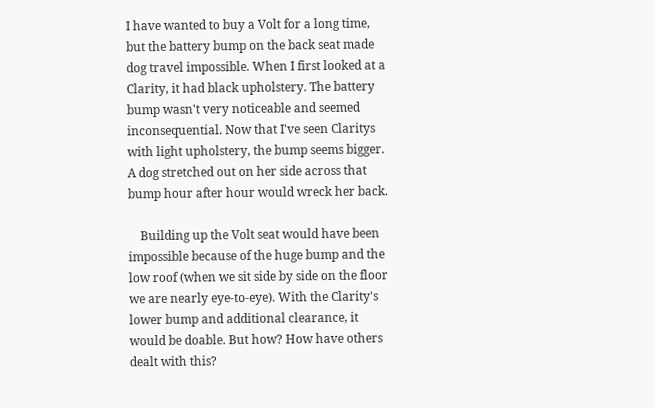I have wanted to buy a Volt for a long time, but the battery bump on the back seat made dog travel impossible. When I first looked at a Clarity, it had black upholstery. The battery bump wasn't very noticeable and seemed inconsequential. Now that I've seen Claritys with light upholstery, the bump seems bigger. A dog stretched out on her side across that bump hour after hour would wreck her back.

    Building up the Volt seat would have been impossible because of the huge bump and the low roof (when we sit side by side on the floor we are nearly eye-to-eye). With the Clarity's lower bump and additional clearance, it would be doable. But how? How have others dealt with this?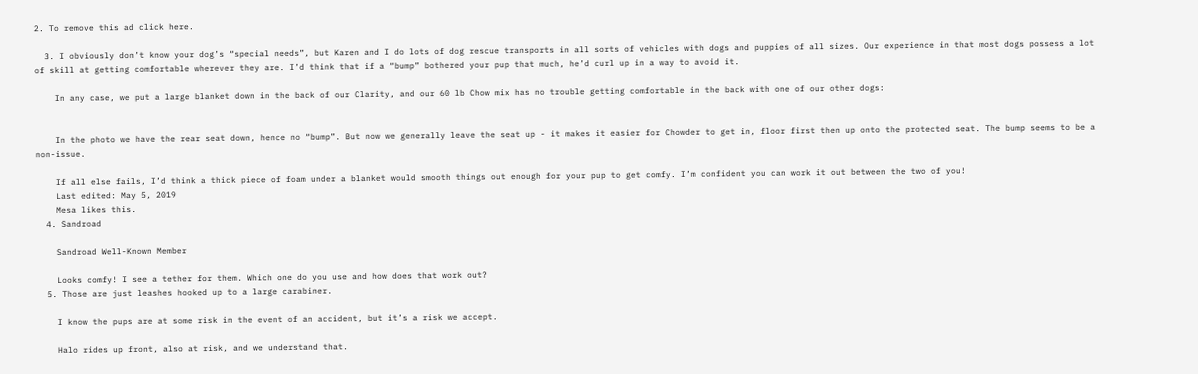2. To remove this ad click here.

  3. I obviously don’t know your dog’s “special needs”, but Karen and I do lots of dog rescue transports in all sorts of vehicles with dogs and puppies of all sizes. Our experience in that most dogs possess a lot of skill at getting comfortable wherever they are. I’d think that if a “bump” bothered your pup that much, he’d curl up in a way to avoid it.

    In any case, we put a large blanket down in the back of our Clarity, and our 60 lb Chow mix has no trouble getting comfortable in the back with one of our other dogs:


    In the photo we have the rear seat down, hence no “bump”. But now we generally leave the seat up - it makes it easier for Chowder to get in, floor first then up onto the protected seat. The bump seems to be a non-issue.

    If all else fails, I’d think a thick piece of foam under a blanket would smooth things out enough for your pup to get comfy. I’m confident you can work it out between the two of you!
    Last edited: May 5, 2019
    Mesa likes this.
  4. Sandroad

    Sandroad Well-Known Member

    Looks comfy! I see a tether for them. Which one do you use and how does that work out?
  5. Those are just leashes hooked up to a large carabiner.

    I know the pups are at some risk in the event of an accident, but it’s a risk we accept.

    Halo rides up front, also at risk, and we understand that.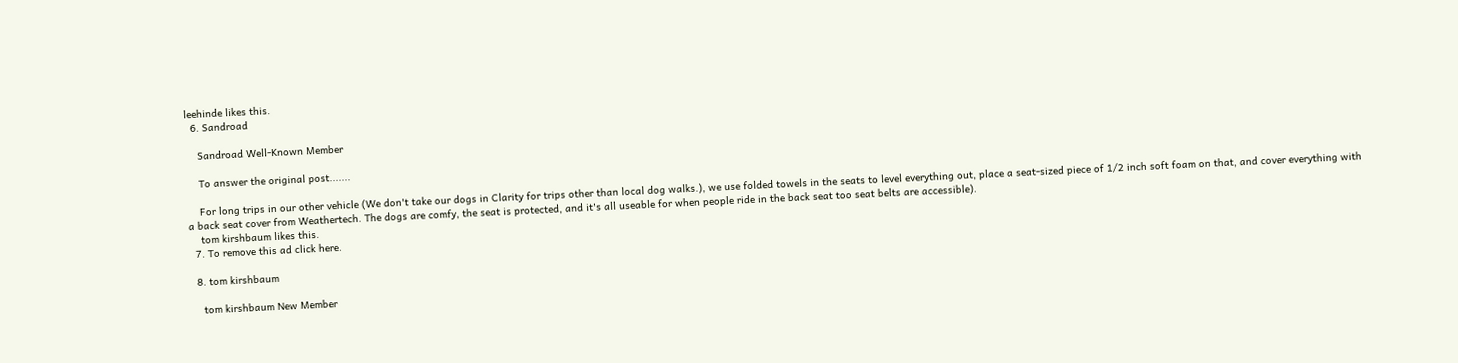leehinde likes this.
  6. Sandroad

    Sandroad Well-Known Member

    To answer the original post.......

    For long trips in our other vehicle (We don't take our dogs in Clarity for trips other than local dog walks.), we use folded towels in the seats to level everything out, place a seat-sized piece of 1/2 inch soft foam on that, and cover everything with a back seat cover from Weathertech. The dogs are comfy, the seat is protected, and it's all useable for when people ride in the back seat too seat belts are accessible).
    tom kirshbaum likes this.
  7. To remove this ad click here.

  8. tom kirshbaum

    tom kirshbaum New Member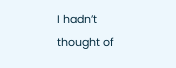I hadn’t thought of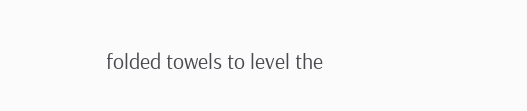folded towels to level the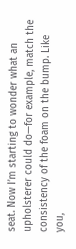seat. Now I’m starting to wonder what an upholsterer could do—for example, match the consistency of the foam on the bump. Like you,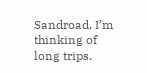Sandroad, I’m thinking of long trips.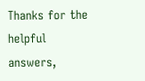Thanks for the helpful answers,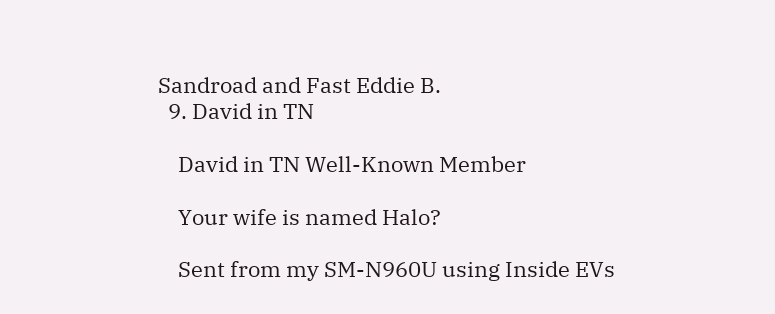Sandroad and Fast Eddie B.
  9. David in TN

    David in TN Well-Known Member

    Your wife is named Halo?

    Sent from my SM-N960U using Inside EVs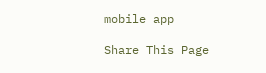mobile app

Share This Page